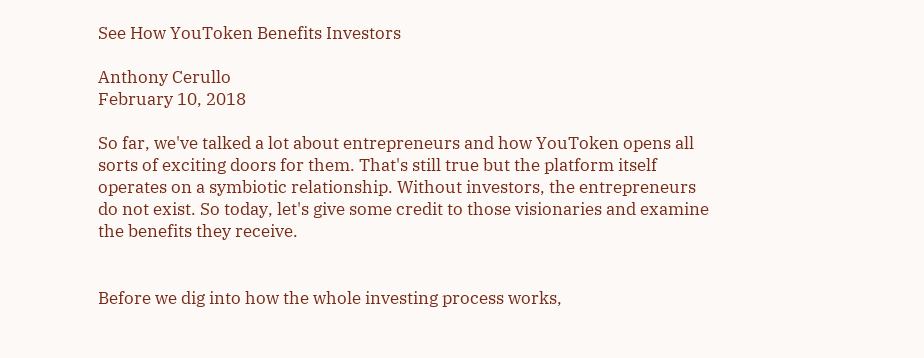See How YouToken Benefits Investors

Anthony Cerullo
February 10, 2018

So far, we've talked a lot about entrepreneurs and how YouToken opens all sorts of exciting doors for them. That's still true but the platform itself operates on a symbiotic relationship. Without investors, the entrepreneurs do not exist. So today, let's give some credit to those visionaries and examine the benefits they receive.


Before we dig into how the whole investing process works,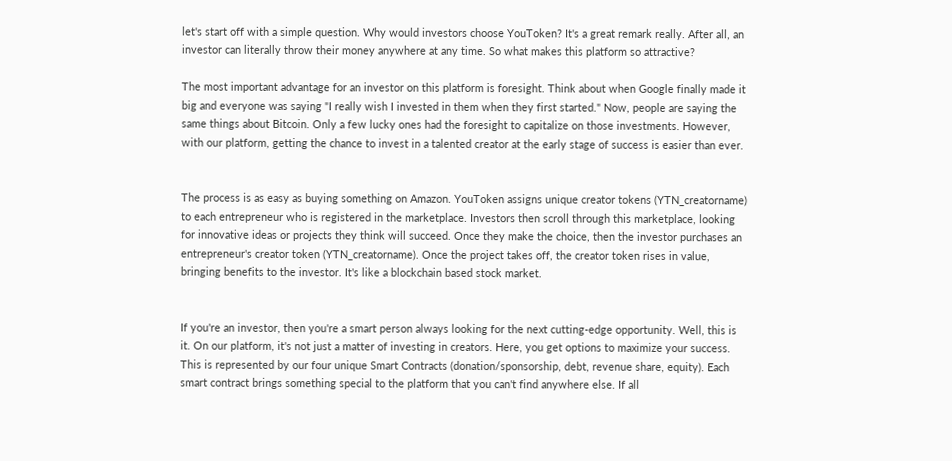let's start off with a simple question. Why would investors choose YouToken? It's a great remark really. After all, an investor can literally throw their money anywhere at any time. So what makes this platform so attractive?

The most important advantage for an investor on this platform is foresight. Think about when Google finally made it big and everyone was saying "I really wish I invested in them when they first started." Now, people are saying the same things about Bitcoin. Only a few lucky ones had the foresight to capitalize on those investments. However, with our platform, getting the chance to invest in a talented creator at the early stage of success is easier than ever.


The process is as easy as buying something on Amazon. YouToken assigns unique creator tokens (YTN_creatorname) to each entrepreneur who is registered in the marketplace. Investors then scroll through this marketplace, looking for innovative ideas or projects they think will succeed. Once they make the choice, then the investor purchases an entrepreneur's creator token (YTN_creatorname). Once the project takes off, the creator token rises in value, bringing benefits to the investor. It's like a blockchain based stock market.


If you're an investor, then you're a smart person always looking for the next cutting-edge opportunity. Well, this is it. On our platform, it's not just a matter of investing in creators. Here, you get options to maximize your success. This is represented by our four unique Smart Contracts (donation/sponsorship, debt, revenue share, equity). Each smart contract brings something special to the platform that you can't find anywhere else. If all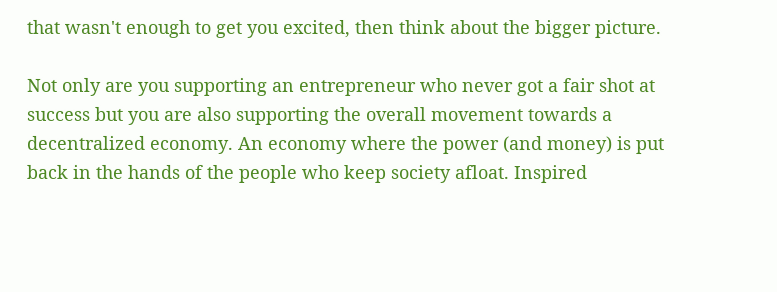that wasn't enough to get you excited, then think about the bigger picture.

Not only are you supporting an entrepreneur who never got a fair shot at success but you are also supporting the overall movement towards a decentralized economy. An economy where the power (and money) is put back in the hands of the people who keep society afloat. Inspired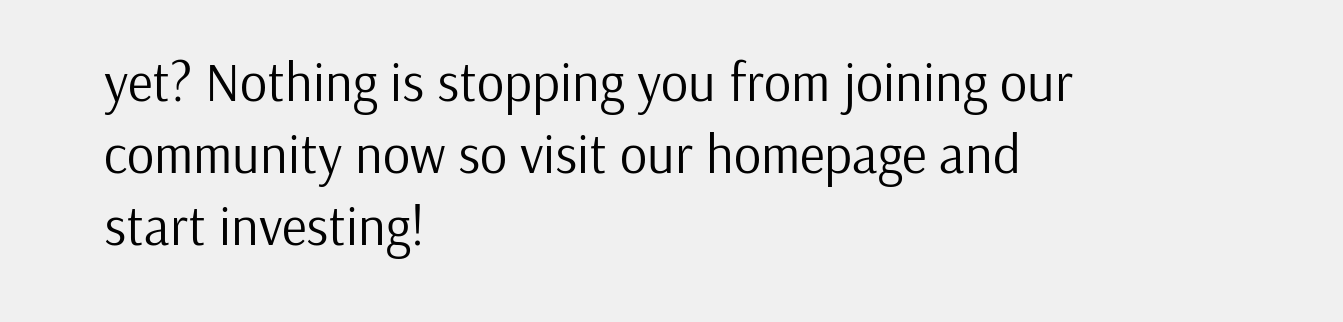yet? Nothing is stopping you from joining our community now so visit our homepage and start investing!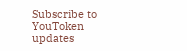Subscribe to YouToken updates